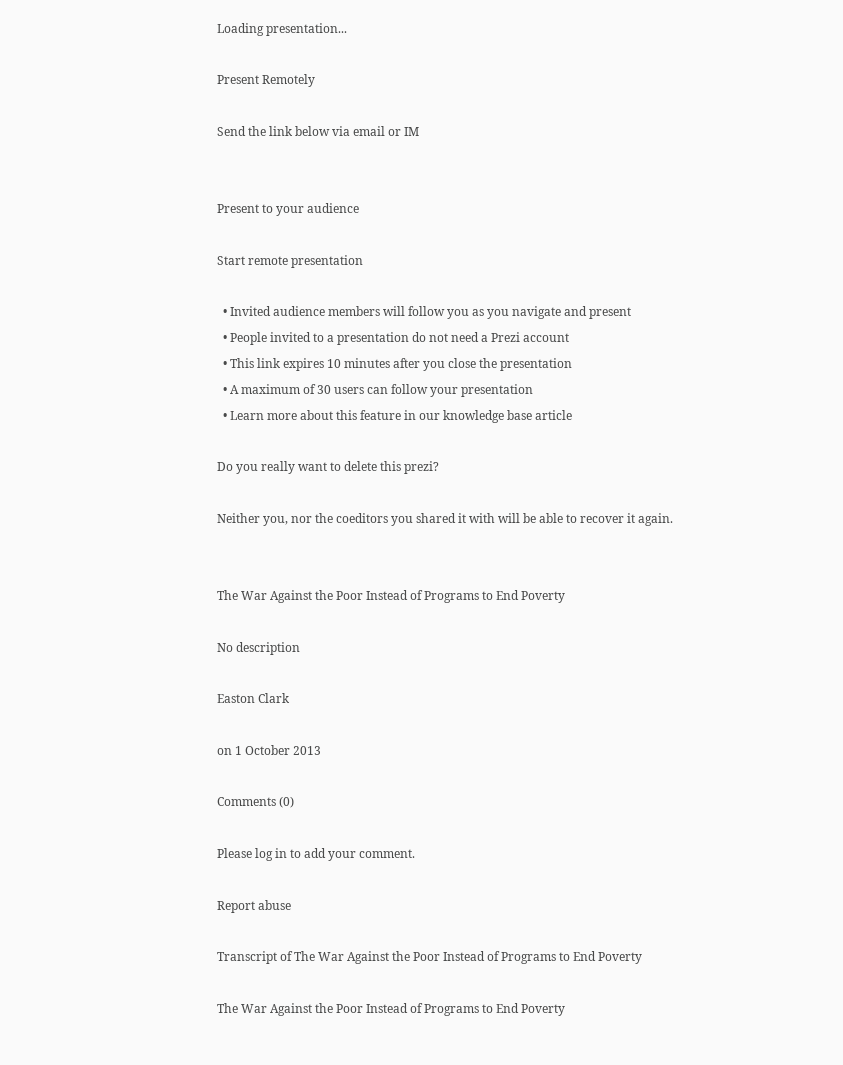Loading presentation...

Present Remotely

Send the link below via email or IM


Present to your audience

Start remote presentation

  • Invited audience members will follow you as you navigate and present
  • People invited to a presentation do not need a Prezi account
  • This link expires 10 minutes after you close the presentation
  • A maximum of 30 users can follow your presentation
  • Learn more about this feature in our knowledge base article

Do you really want to delete this prezi?

Neither you, nor the coeditors you shared it with will be able to recover it again.


The War Against the Poor Instead of Programs to End Poverty

No description

Easton Clark

on 1 October 2013

Comments (0)

Please log in to add your comment.

Report abuse

Transcript of The War Against the Poor Instead of Programs to End Poverty

The War Against the Poor Instead of Programs to End Poverty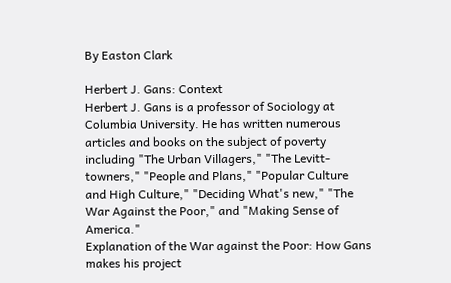By Easton Clark

Herbert J. Gans: Context
Herbert J. Gans is a professor of Sociology at Columbia University. He has written numerous articles and books on the subject of poverty including "The Urban Villagers," "The Levitt-towners," "People and Plans," "Popular Culture and High Culture," "Deciding What's new," "The War Against the Poor," and "Making Sense of America."
Explanation of the War against the Poor: How Gans makes his project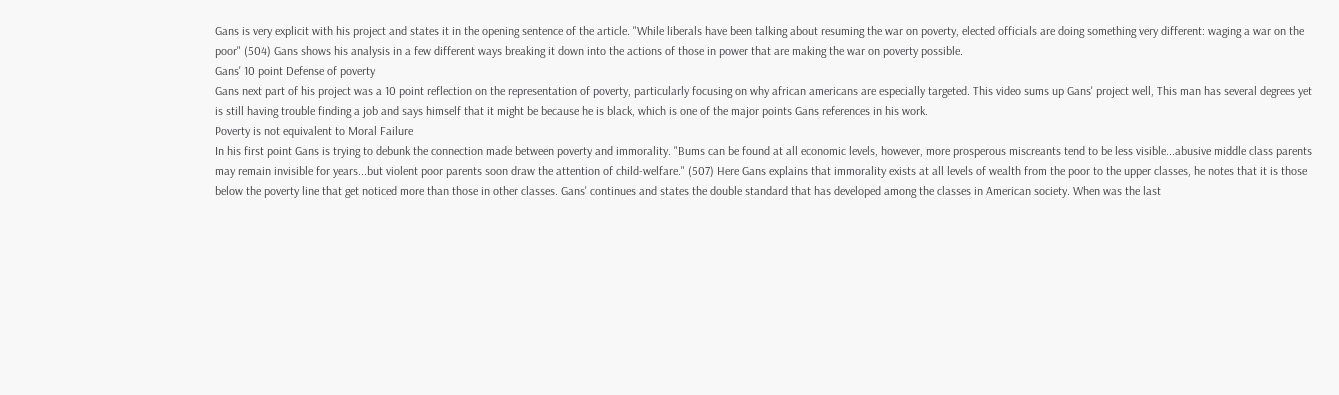Gans is very explicit with his project and states it in the opening sentence of the article. "While liberals have been talking about resuming the war on poverty, elected officials are doing something very different: waging a war on the poor" (504) Gans shows his analysis in a few different ways breaking it down into the actions of those in power that are making the war on poverty possible.
Gans' 10 point Defense of poverty
Gans next part of his project was a 10 point reflection on the representation of poverty, particularly focusing on why african americans are especially targeted. This video sums up Gans' project well, This man has several degrees yet is still having trouble finding a job and says himself that it might be because he is black, which is one of the major points Gans references in his work.
Poverty is not equivalent to Moral Failure
In his first point Gans is trying to debunk the connection made between poverty and immorality. "Bums can be found at all economic levels, however, more prosperous miscreants tend to be less visible...abusive middle class parents may remain invisible for years...but violent poor parents soon draw the attention of child-welfare." (507) Here Gans explains that immorality exists at all levels of wealth from the poor to the upper classes, he notes that it is those below the poverty line that get noticed more than those in other classes. Gans' continues and states the double standard that has developed among the classes in American society. When was the last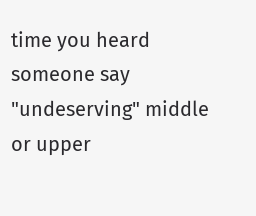time you heard someone say "undeserving" middle or upper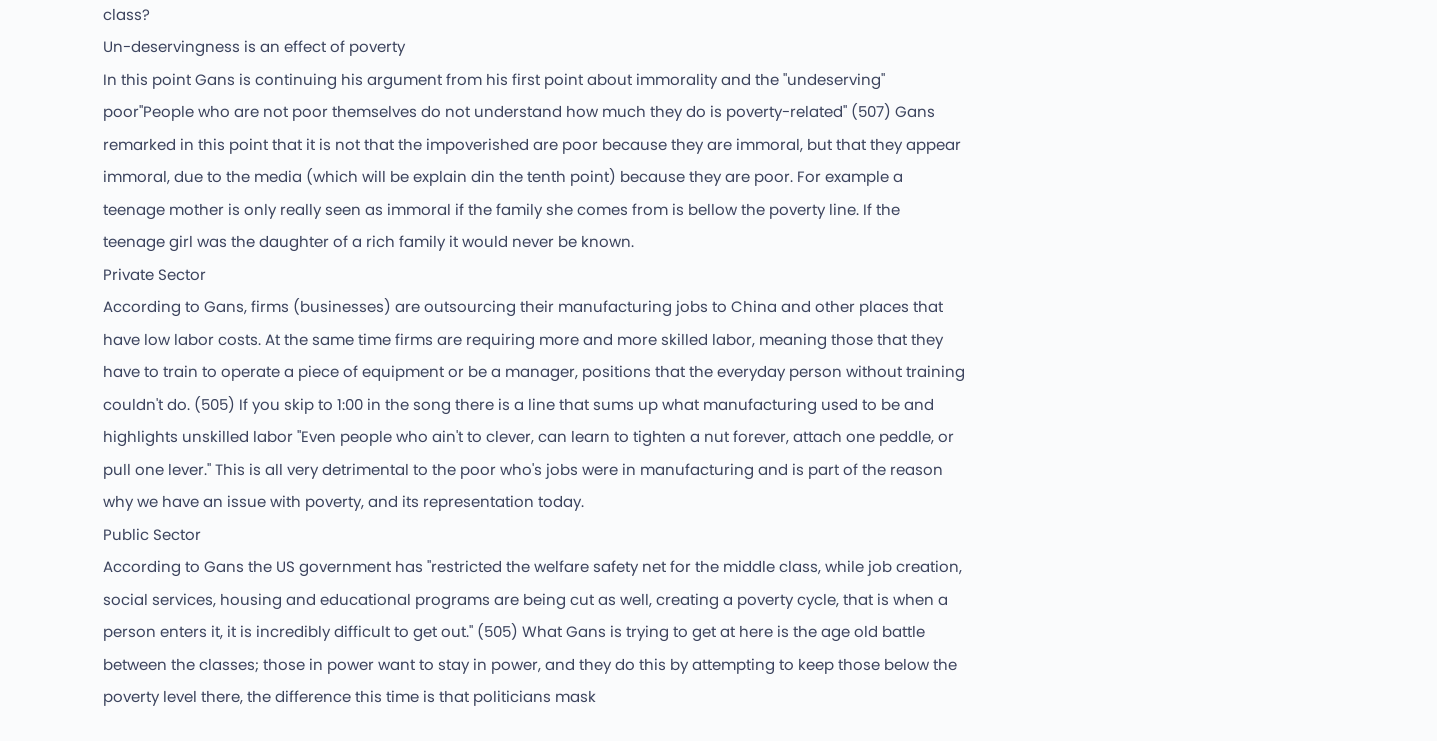class?
Un-deservingness is an effect of poverty
In this point Gans is continuing his argument from his first point about immorality and the "undeserving" poor"People who are not poor themselves do not understand how much they do is poverty-related" (507) Gans remarked in this point that it is not that the impoverished are poor because they are immoral, but that they appear immoral, due to the media (which will be explain din the tenth point) because they are poor. For example a teenage mother is only really seen as immoral if the family she comes from is bellow the poverty line. If the teenage girl was the daughter of a rich family it would never be known.
Private Sector
According to Gans, firms (businesses) are outsourcing their manufacturing jobs to China and other places that have low labor costs. At the same time firms are requiring more and more skilled labor, meaning those that they have to train to operate a piece of equipment or be a manager, positions that the everyday person without training couldn't do. (505) If you skip to 1:00 in the song there is a line that sums up what manufacturing used to be and highlights unskilled labor "Even people who ain't to clever, can learn to tighten a nut forever, attach one peddle, or pull one lever." This is all very detrimental to the poor who's jobs were in manufacturing and is part of the reason why we have an issue with poverty, and its representation today.
Public Sector
According to Gans the US government has "restricted the welfare safety net for the middle class, while job creation, social services, housing and educational programs are being cut as well, creating a poverty cycle, that is when a person enters it, it is incredibly difficult to get out." (505) What Gans is trying to get at here is the age old battle between the classes; those in power want to stay in power, and they do this by attempting to keep those below the poverty level there, the difference this time is that politicians mask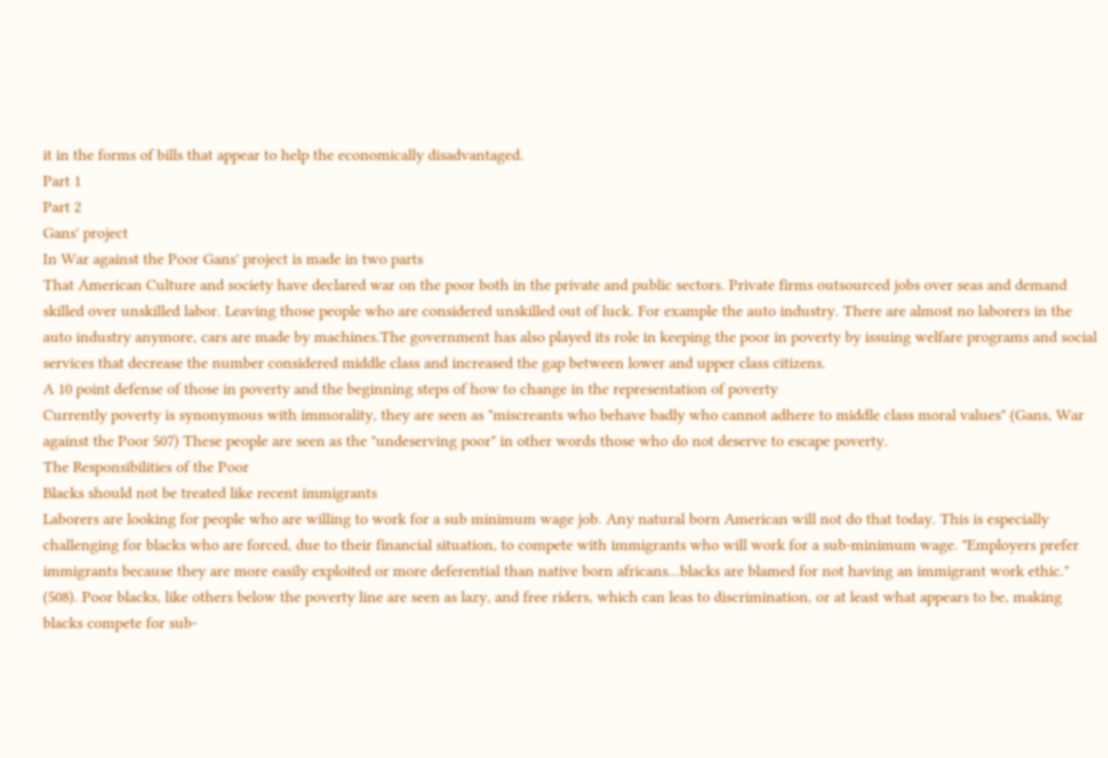it in the forms of bills that appear to help the economically disadvantaged.
Part 1
Part 2
Gans' project
In War against the Poor Gans' project is made in two parts
That American Culture and society have declared war on the poor both in the private and public sectors. Private firms outsourced jobs over seas and demand skilled over unskilled labor. Leaving those people who are considered unskilled out of luck. For example the auto industry. There are almost no laborers in the auto industry anymore, cars are made by machines.The government has also played its role in keeping the poor in poverty by issuing welfare programs and social services that decrease the number considered middle class and increased the gap between lower and upper class citizens.
A 10 point defense of those in poverty and the beginning steps of how to change in the representation of poverty
Currently poverty is synonymous with immorality, they are seen as "miscreants who behave badly who cannot adhere to middle class moral values" (Gans, War against the Poor 507) These people are seen as the "undeserving poor" in other words those who do not deserve to escape poverty.
The Responsibilities of the Poor
Blacks should not be treated like recent immigrants
Laborers are looking for people who are willing to work for a sub minimum wage job. Any natural born American will not do that today. This is especially challenging for blacks who are forced, due to their financial situation, to compete with immigrants who will work for a sub-minimum wage. "Employers prefer immigrants because they are more easily exploited or more deferential than native born africans...blacks are blamed for not having an immigrant work ethic." (508). Poor blacks, like others below the poverty line are seen as lazy, and free riders, which can leas to discrimination, or at least what appears to be, making blacks compete for sub-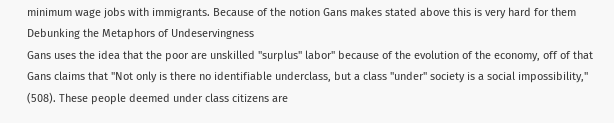minimum wage jobs with immigrants. Because of the notion Gans makes stated above this is very hard for them
Debunking the Metaphors of Undeservingness
Gans uses the idea that the poor are unskilled "surplus" labor" because of the evolution of the economy, off of that Gans claims that "Not only is there no identifiable underclass, but a class "under" society is a social impossibility," (508). These people deemed under class citizens are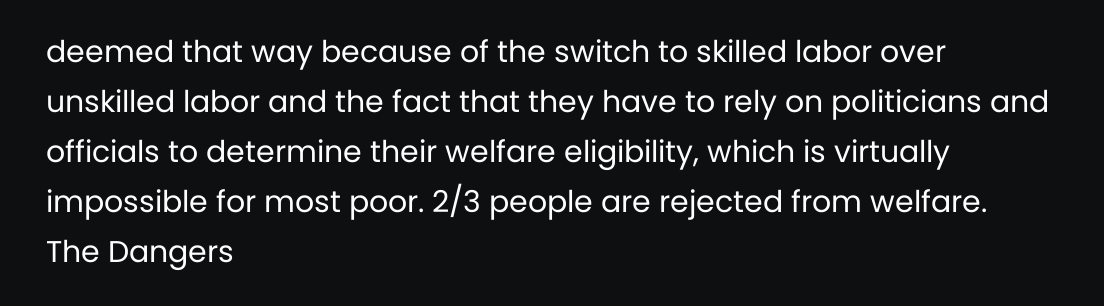deemed that way because of the switch to skilled labor over unskilled labor and the fact that they have to rely on politicians and officials to determine their welfare eligibility, which is virtually impossible for most poor. 2/3 people are rejected from welfare.
The Dangers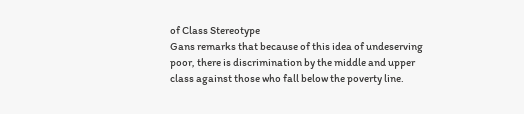of Class Stereotype
Gans remarks that because of this idea of undeserving poor, there is discrimination by the middle and upper class against those who fall below the poverty line.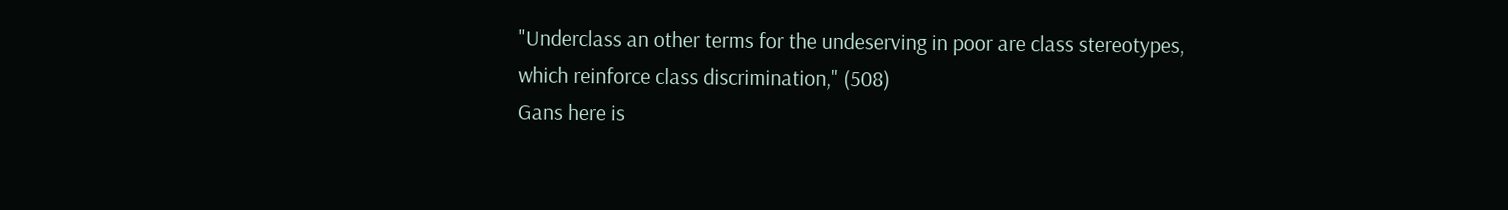"Underclass an other terms for the undeserving in poor are class stereotypes, which reinforce class discrimination," (508)
Gans here is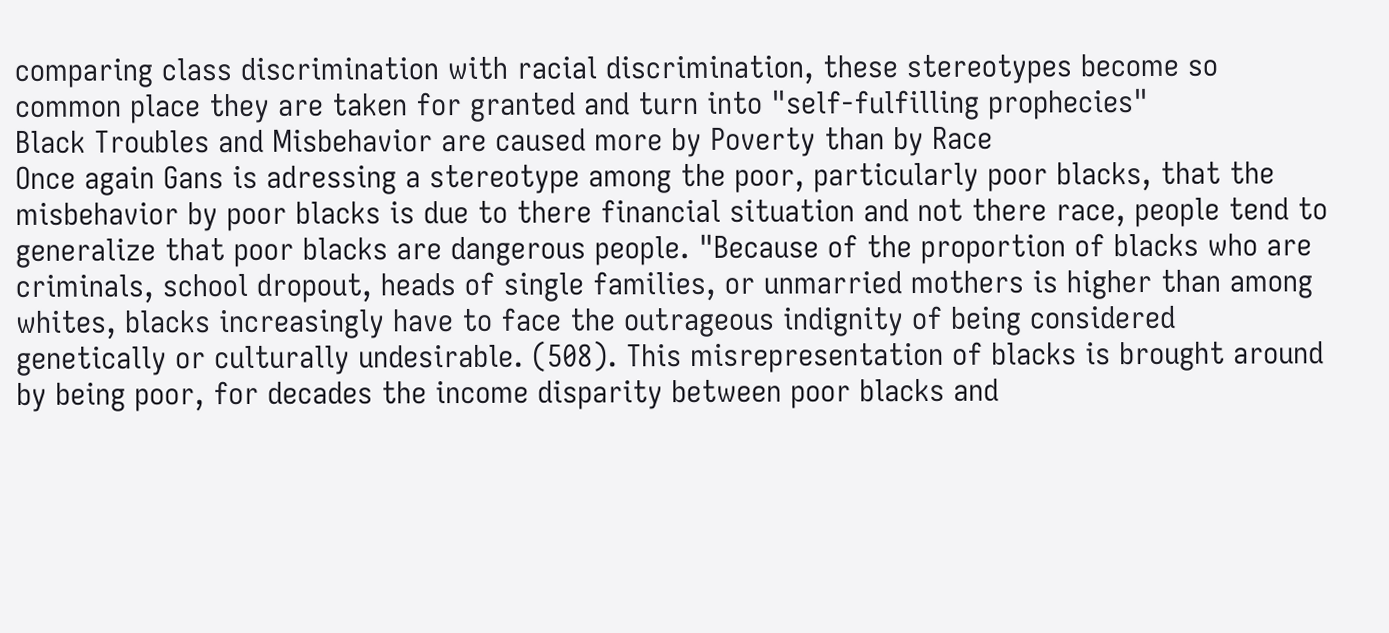comparing class discrimination with racial discrimination, these stereotypes become so common place they are taken for granted and turn into "self-fulfilling prophecies"
Black Troubles and Misbehavior are caused more by Poverty than by Race
Once again Gans is adressing a stereotype among the poor, particularly poor blacks, that the misbehavior by poor blacks is due to there financial situation and not there race, people tend to generalize that poor blacks are dangerous people. "Because of the proportion of blacks who are criminals, school dropout, heads of single families, or unmarried mothers is higher than among whites, blacks increasingly have to face the outrageous indignity of being considered genetically or culturally undesirable. (508). This misrepresentation of blacks is brought around by being poor, for decades the income disparity between poor blacks and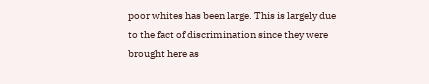poor whites has been large. This is largely due to the fact of discrimination since they were brought here as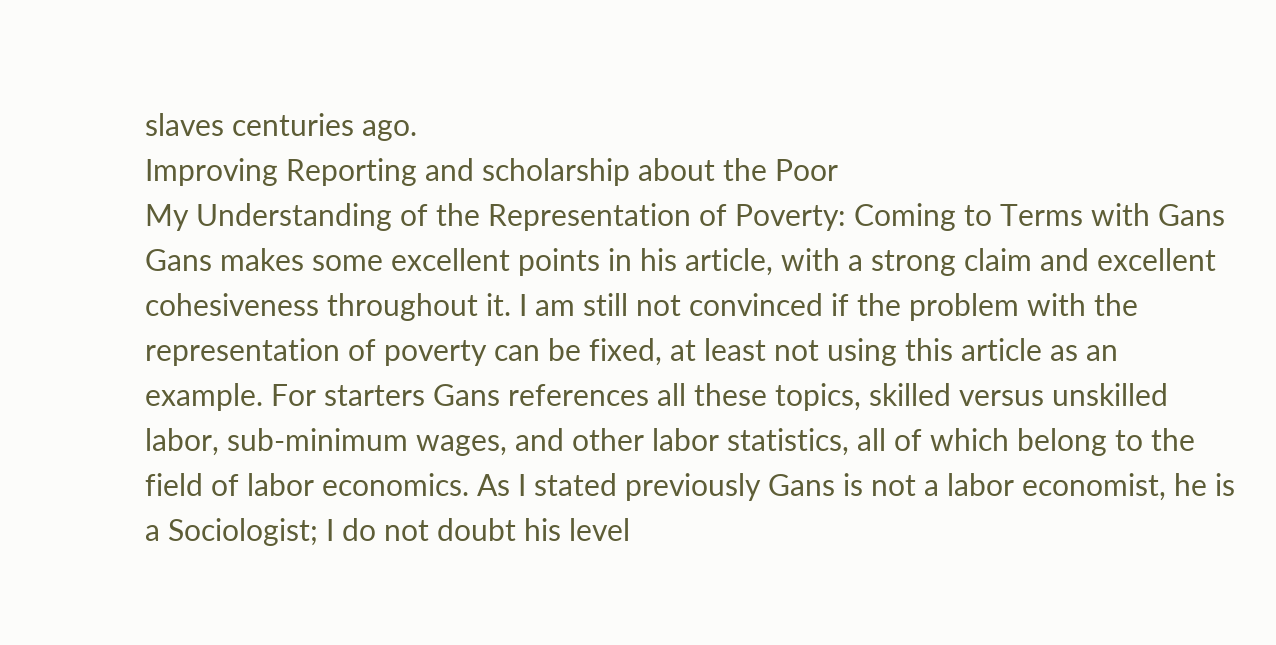slaves centuries ago.
Improving Reporting and scholarship about the Poor
My Understanding of the Representation of Poverty: Coming to Terms with Gans
Gans makes some excellent points in his article, with a strong claim and excellent cohesiveness throughout it. I am still not convinced if the problem with the representation of poverty can be fixed, at least not using this article as an example. For starters Gans references all these topics, skilled versus unskilled labor, sub-minimum wages, and other labor statistics, all of which belong to the field of labor economics. As I stated previously Gans is not a labor economist, he is a Sociologist; I do not doubt his level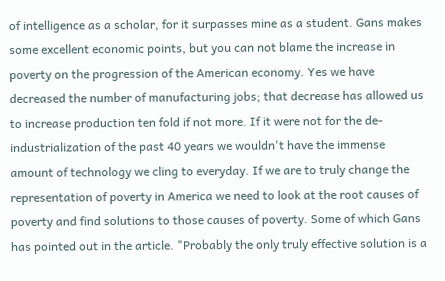of intelligence as a scholar, for it surpasses mine as a student. Gans makes some excellent economic points, but you can not blame the increase in poverty on the progression of the American economy. Yes we have decreased the number of manufacturing jobs; that decrease has allowed us to increase production ten fold if not more. If it were not for the de-industrialization of the past 40 years we wouldn't have the immense amount of technology we cling to everyday. If we are to truly change the representation of poverty in America we need to look at the root causes of poverty and find solutions to those causes of poverty. Some of which Gans has pointed out in the article. "Probably the only truly effective solution is a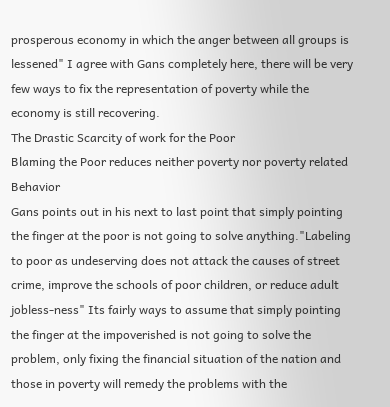prosperous economy in which the anger between all groups is lessened" I agree with Gans completely here, there will be very few ways to fix the representation of poverty while the economy is still recovering.
The Drastic Scarcity of work for the Poor
Blaming the Poor reduces neither poverty nor poverty related Behavior
Gans points out in his next to last point that simply pointing the finger at the poor is not going to solve anything."Labeling to poor as undeserving does not attack the causes of street crime, improve the schools of poor children, or reduce adult jobless-ness" Its fairly ways to assume that simply pointing the finger at the impoverished is not going to solve the problem, only fixing the financial situation of the nation and those in poverty will remedy the problems with the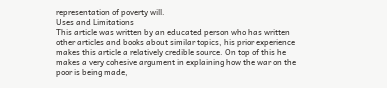representation of poverty will.
Uses and Limitations
This article was written by an educated person who has written other articles and books about similar topics, his prior experience makes this article a relatively credible source. On top of this he makes a very cohesive argument in explaining how the war on the poor is being made,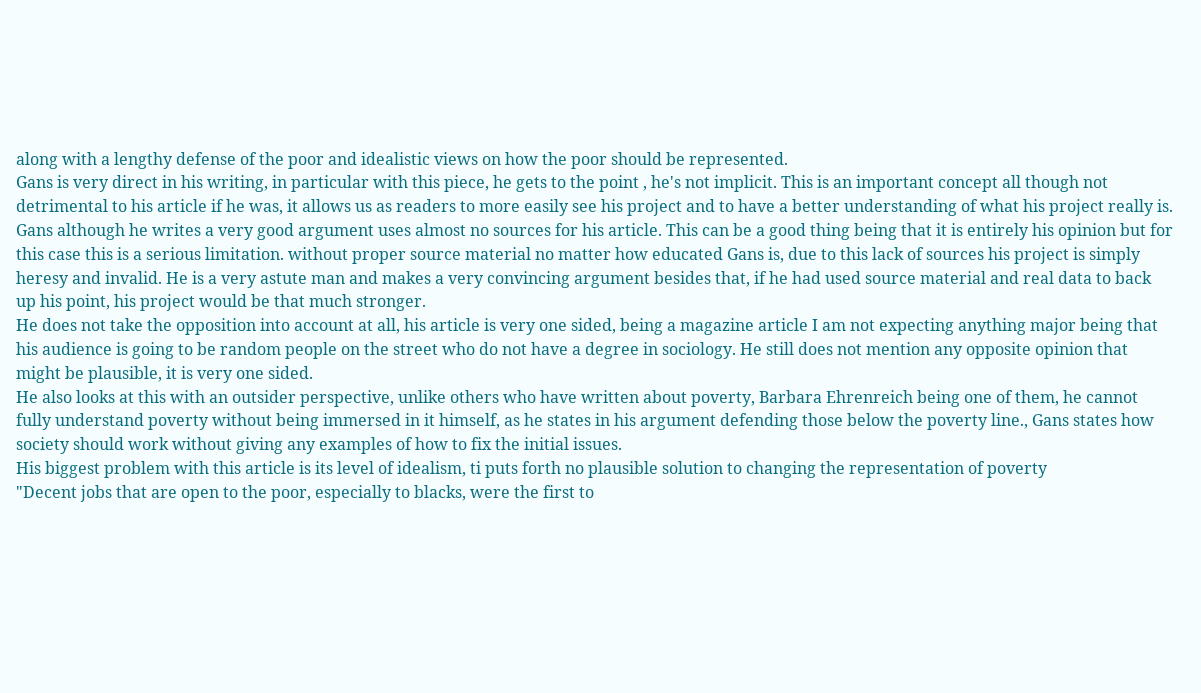along with a lengthy defense of the poor and idealistic views on how the poor should be represented.
Gans is very direct in his writing, in particular with this piece, he gets to the point , he's not implicit. This is an important concept all though not detrimental to his article if he was, it allows us as readers to more easily see his project and to have a better understanding of what his project really is.
Gans although he writes a very good argument uses almost no sources for his article. This can be a good thing being that it is entirely his opinion but for this case this is a serious limitation. without proper source material no matter how educated Gans is, due to this lack of sources his project is simply heresy and invalid. He is a very astute man and makes a very convincing argument besides that, if he had used source material and real data to back up his point, his project would be that much stronger.
He does not take the opposition into account at all, his article is very one sided, being a magazine article I am not expecting anything major being that his audience is going to be random people on the street who do not have a degree in sociology. He still does not mention any opposite opinion that might be plausible, it is very one sided.
He also looks at this with an outsider perspective, unlike others who have written about poverty, Barbara Ehrenreich being one of them, he cannot fully understand poverty without being immersed in it himself, as he states in his argument defending those below the poverty line., Gans states how society should work without giving any examples of how to fix the initial issues.
His biggest problem with this article is its level of idealism, ti puts forth no plausible solution to changing the representation of poverty
"Decent jobs that are open to the poor, especially to blacks, were the first to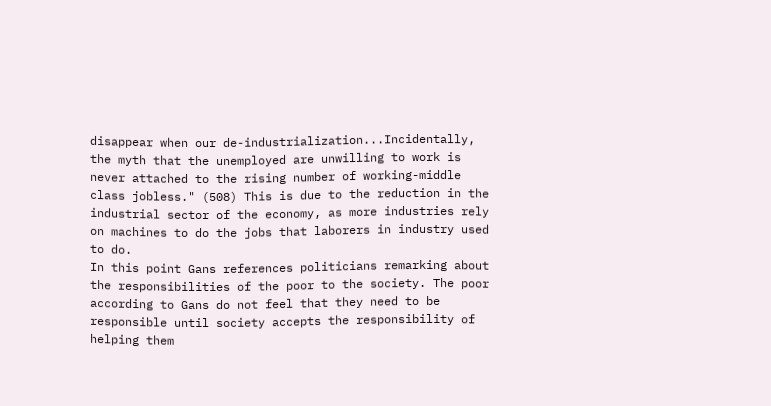disappear when our de-industrialization...Incidentally, the myth that the unemployed are unwilling to work is never attached to the rising number of working-middle class jobless." (508) This is due to the reduction in the industrial sector of the economy, as more industries rely on machines to do the jobs that laborers in industry used to do.
In this point Gans references politicians remarking about the responsibilities of the poor to the society. The poor according to Gans do not feel that they need to be responsible until society accepts the responsibility of helping them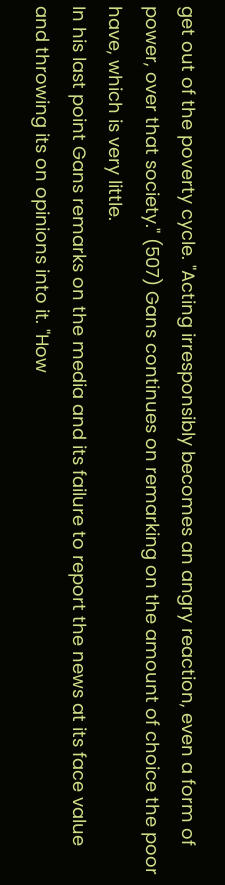get out of the poverty cycle. "Acting irresponsibly becomes an angry reaction, even a form of power, over that society." (507) Gans continues on remarking on the amount of choice the poor have, which is very little.
In his last point Gans remarks on the media and its failure to report the news at its face value and throwing its on opinions into it. "How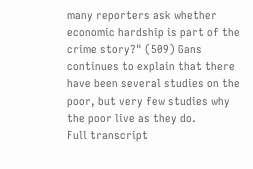many reporters ask whether economic hardship is part of the crime story?" (509) Gans continues to explain that there have been several studies on the poor, but very few studies why the poor live as they do.
Full transcript